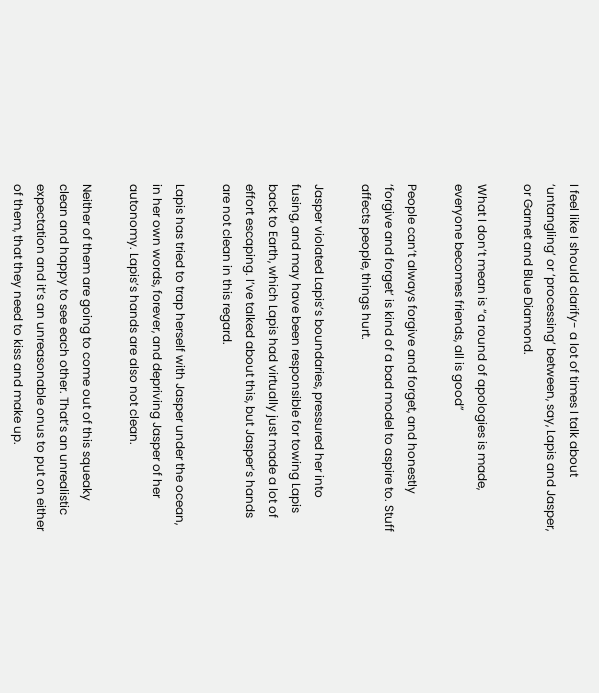I feel like I should clarify- a lot of times I talk about ‘untangling’ or ‘processing’ between, say, Lapis and Jasper, or Garnet and Blue Diamond.

What I don’t mean is “a round of apologies is made, everyone becomes friends, all is good”

People can’t always forgive and forget, and honestly ‘forgive and forget’ is kind of a bad model to aspire to. Stuff affects people, things hurt.

Jasper violated Lapis’s boundaries, pressured her into fusing, and may have been responsible for towing Lapis back to Earth, which Lapis had virtually just made a lot of effort escaping. I’ve talked about this, but Jasper’s hands are not clean in this regard.

Lapis has tried to trap herself with Jasper under the ocean, in her own words, forever, and depriving Jasper of her autonomy. Lapis’s hands are also not clean.

Neither of them are going to come out of this squeaky clean and happy to see each other. That’s an unrealistic expectation and it’s an unreasonable onus to put on either of them, that they need to kiss and make up.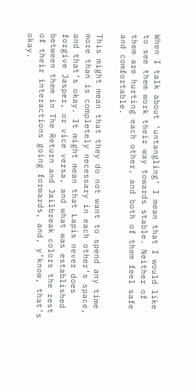When I talk about ‘untangling’ I mean that I would like to see them work their way towards stable. Neither of them are hurting each other, and both of them feel safe and comfortable.

This might mean that they do not want to spend any time more than is completely necessary in each other’s space, and that’s okay. It might mean that Lapis never does forgive Jasper, or vice versa, and what was established between them in The Return and Jailbreak colors the rest of their interactions going forwards, and, y’know, that’s okay.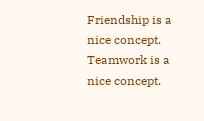Friendship is a nice concept. Teamwork is a nice concept.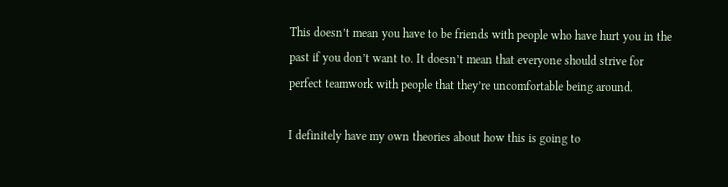This doesn’t mean you have to be friends with people who have hurt you in the past if you don’t want to. It doesn’t mean that everyone should strive for perfect teamwork with people that they’re uncomfortable being around.

I definitely have my own theories about how this is going to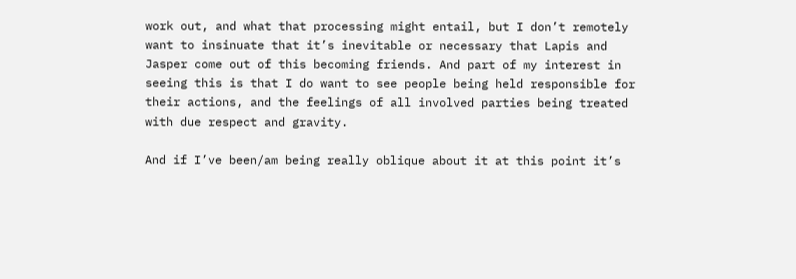work out, and what that processing might entail, but I don’t remotely want to insinuate that it’s inevitable or necessary that Lapis and Jasper come out of this becoming friends. And part of my interest in seeing this is that I do want to see people being held responsible for their actions, and the feelings of all involved parties being treated with due respect and gravity.

And if I’ve been/am being really oblique about it at this point it’s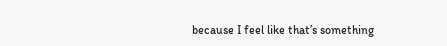because I feel like that’s something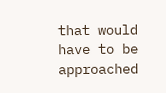that would have to be approached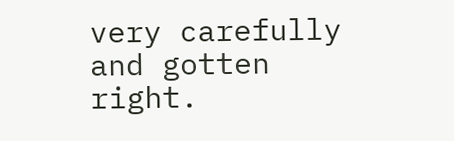very carefully and gotten right.